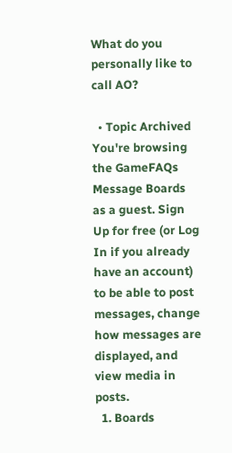What do you personally like to call AO?

  • Topic Archived
You're browsing the GameFAQs Message Boards as a guest. Sign Up for free (or Log In if you already have an account) to be able to post messages, change how messages are displayed, and view media in posts.
  1. Boards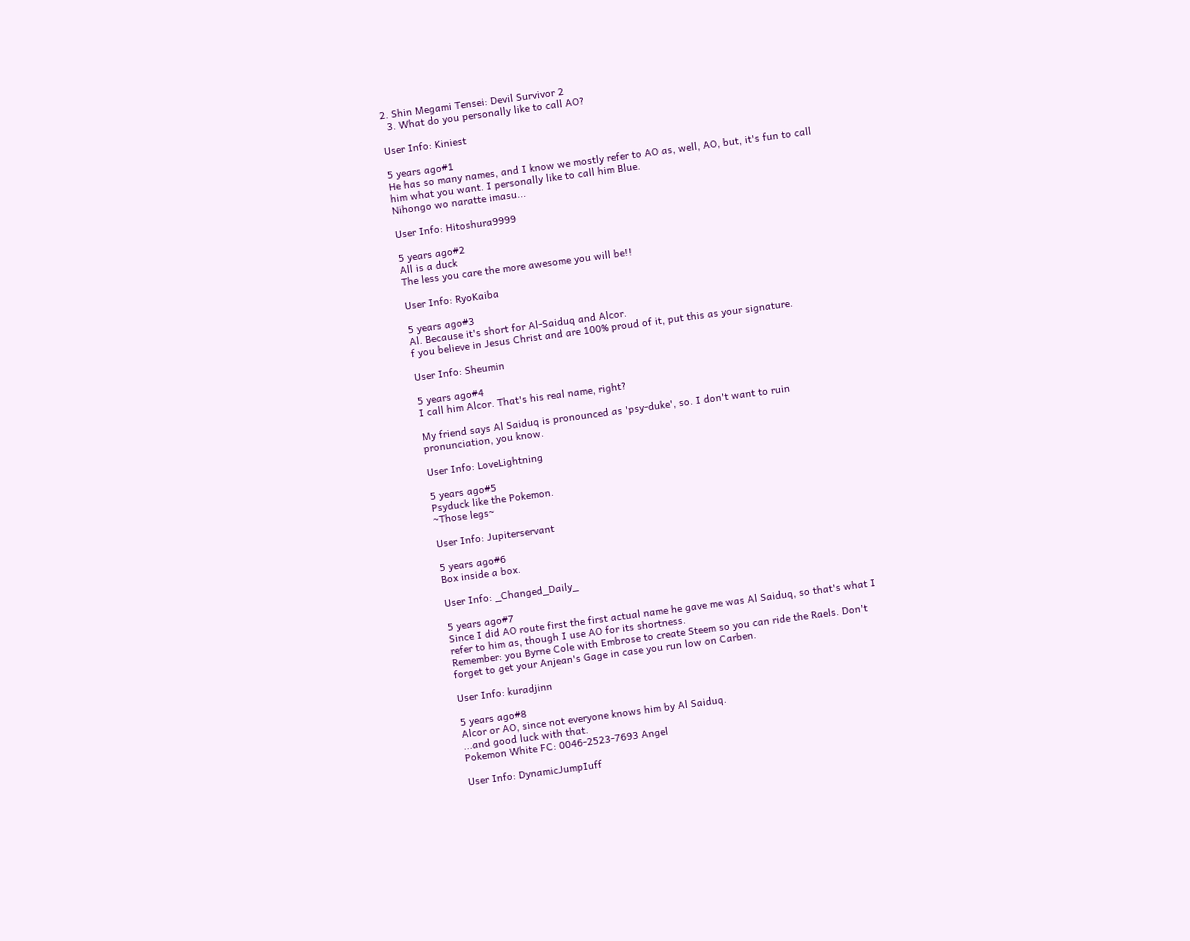2. Shin Megami Tensei: Devil Survivor 2
  3. What do you personally like to call AO?

User Info: Kiniest

5 years ago#1
He has so many names, and I know we mostly refer to AO as, well, AO, but, it's fun to call him what you want. I personally like to call him Blue.
Nihongo wo naratte imasu...

User Info: Hitoshura9999

5 years ago#2
All is a duck
The less you care the more awesome you will be!!

User Info: RyoKaiba

5 years ago#3
Al. Because it's short for Al-Saiduq and Alcor.
f you believe in Jesus Christ and are 100% proud of it, put this as your signature.

User Info: Sheumin

5 years ago#4
I call him Alcor. That's his real name, right?

My friend says Al Saiduq is pronounced as 'psy-duke', so. I don't want to ruin pronunciation, you know.

User Info: LoveLightning

5 years ago#5
Psyduck like the Pokemon.
~Those legs~

User Info: Jupiterservant

5 years ago#6
Box inside a box.

User Info: _Changed_Daily_

5 years ago#7
Since I did AO route first the first actual name he gave me was Al Saiduq, so that's what I refer to him as, though I use AO for its shortness.
Remember: you Byrne Cole with Embrose to create Steem so you can ride the Raels. Don't forget to get your Anjean's Gage in case you run low on Carben.

User Info: kuradjinn

5 years ago#8
Alcor or AO, since not everyone knows him by Al Saiduq.
...and good luck with that.
Pokemon White FC: 0046-2523-7693 Angel

User Info: DynamicJumpIuff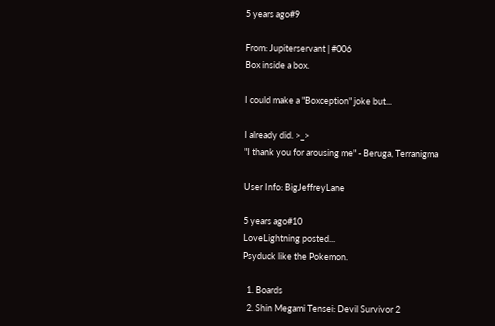5 years ago#9

From: Jupiterservant | #006
Box inside a box.

I could make a "Boxception" joke but...

I already did. >_>
"I thank you for arousing me" - Beruga, Terranigma

User Info: BigJeffreyLane

5 years ago#10
LoveLightning posted...
Psyduck like the Pokemon.

  1. Boards
  2. Shin Megami Tensei: Devil Survivor 2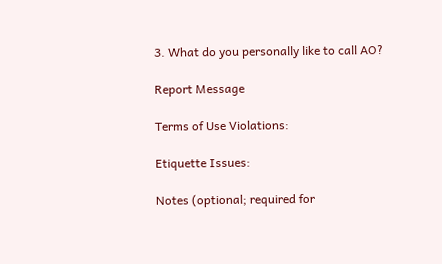3. What do you personally like to call AO?

Report Message

Terms of Use Violations:

Etiquette Issues:

Notes (optional; required for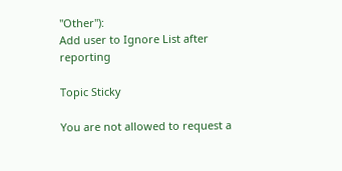"Other"):
Add user to Ignore List after reporting

Topic Sticky

You are not allowed to request a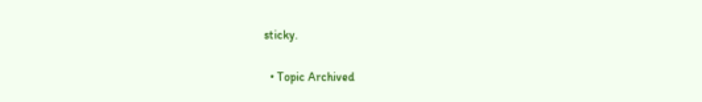sticky.

  • Topic Archived